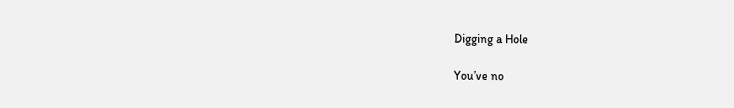Digging a Hole

You’ve no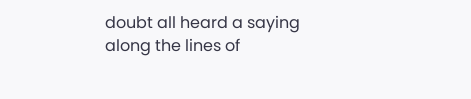doubt all heard a saying along the lines of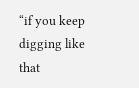“if you keep digging like that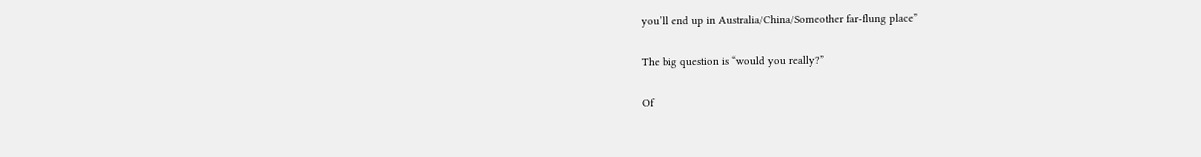you’ll end up in Australia/China/Someother far-flung place”

The big question is “would you really?”

Of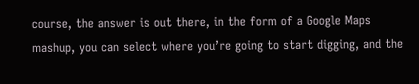course, the answer is out there, in the form of a Google Maps mashup, you can select where you’re going to start digging, and the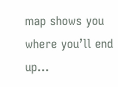map shows you where you’ll end up…